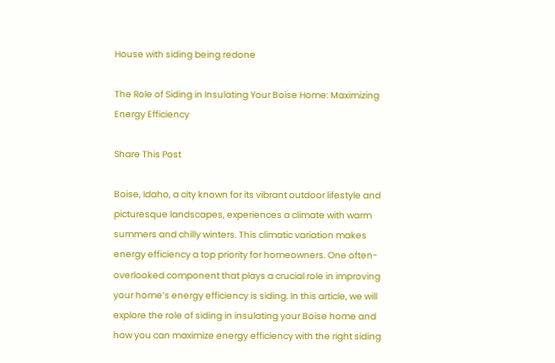House with siding being redone

The Role of Siding in Insulating Your Boise Home: Maximizing Energy Efficiency

Share This Post

Boise, Idaho, a city known for its vibrant outdoor lifestyle and picturesque landscapes, experiences a climate with warm summers and chilly winters. This climatic variation makes energy efficiency a top priority for homeowners. One often-overlooked component that plays a crucial role in improving your home’s energy efficiency is siding. In this article, we will explore the role of siding in insulating your Boise home and how you can maximize energy efficiency with the right siding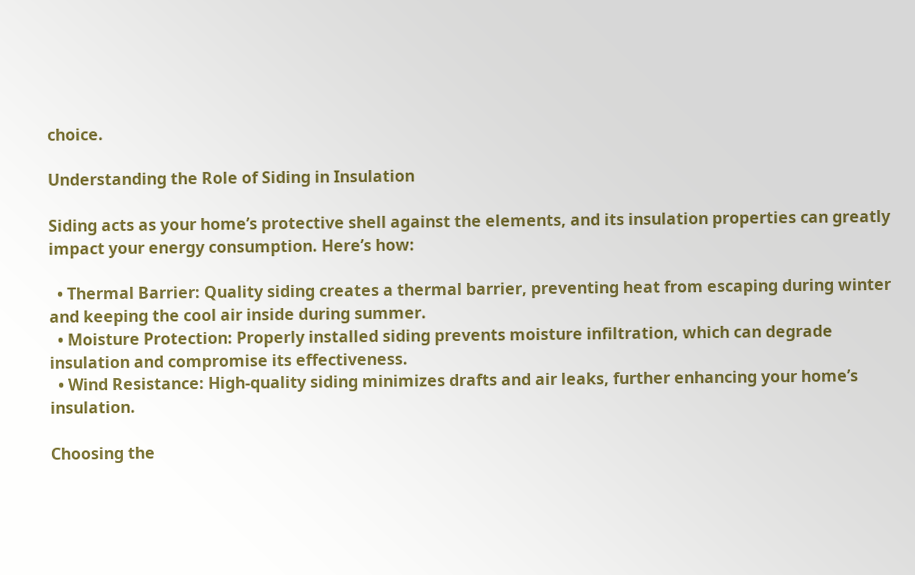choice.

Understanding the Role of Siding in Insulation

Siding acts as your home’s protective shell against the elements, and its insulation properties can greatly impact your energy consumption. Here’s how:

  • Thermal Barrier: Quality siding creates a thermal barrier, preventing heat from escaping during winter and keeping the cool air inside during summer.
  • Moisture Protection: Properly installed siding prevents moisture infiltration, which can degrade insulation and compromise its effectiveness.
  • Wind Resistance: High-quality siding minimizes drafts and air leaks, further enhancing your home’s insulation.

Choosing the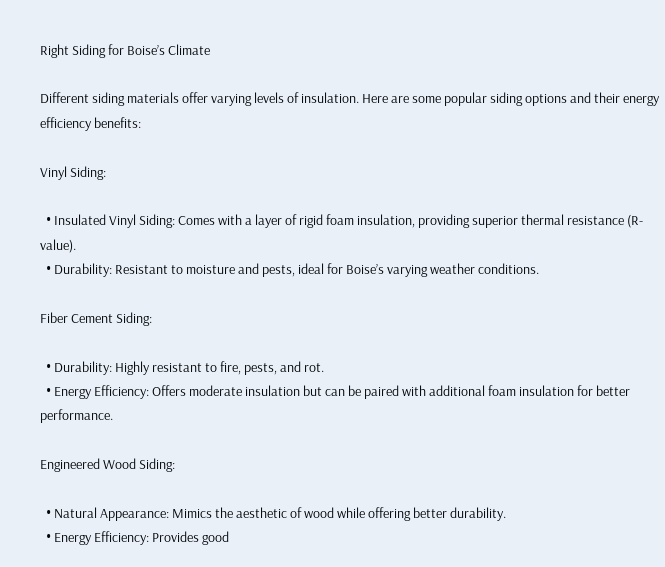Right Siding for Boise’s Climate

Different siding materials offer varying levels of insulation. Here are some popular siding options and their energy efficiency benefits:

Vinyl Siding:

  • Insulated Vinyl Siding: Comes with a layer of rigid foam insulation, providing superior thermal resistance (R-value).
  • Durability: Resistant to moisture and pests, ideal for Boise’s varying weather conditions.

Fiber Cement Siding:

  • Durability: Highly resistant to fire, pests, and rot.
  • Energy Efficiency: Offers moderate insulation but can be paired with additional foam insulation for better performance.

Engineered Wood Siding:

  • Natural Appearance: Mimics the aesthetic of wood while offering better durability.
  • Energy Efficiency: Provides good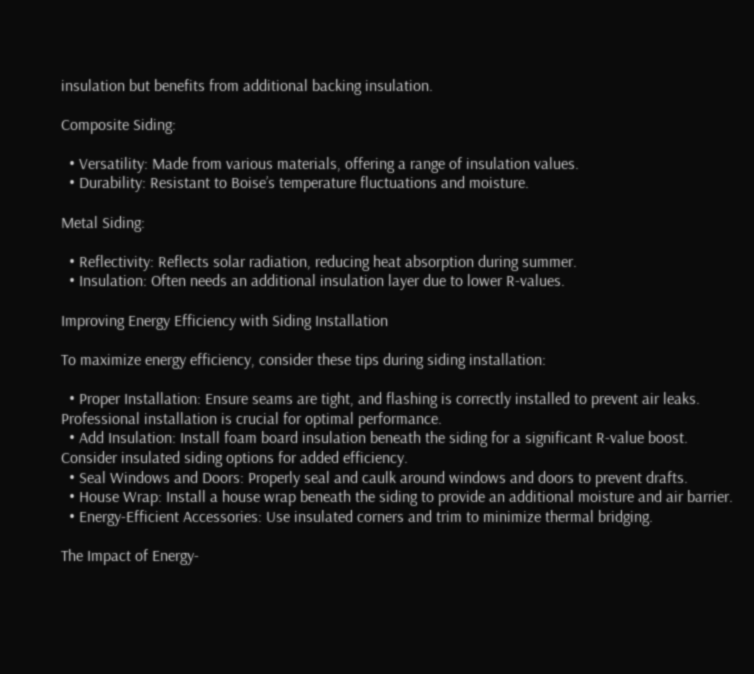insulation but benefits from additional backing insulation.

Composite Siding:

  • Versatility: Made from various materials, offering a range of insulation values.
  • Durability: Resistant to Boise’s temperature fluctuations and moisture.

Metal Siding:

  • Reflectivity: Reflects solar radiation, reducing heat absorption during summer.
  • Insulation: Often needs an additional insulation layer due to lower R-values.

Improving Energy Efficiency with Siding Installation

To maximize energy efficiency, consider these tips during siding installation:

  • Proper Installation: Ensure seams are tight, and flashing is correctly installed to prevent air leaks. Professional installation is crucial for optimal performance.
  • Add Insulation: Install foam board insulation beneath the siding for a significant R-value boost. Consider insulated siding options for added efficiency.
  • Seal Windows and Doors: Properly seal and caulk around windows and doors to prevent drafts.
  • House Wrap: Install a house wrap beneath the siding to provide an additional moisture and air barrier.
  • Energy-Efficient Accessories: Use insulated corners and trim to minimize thermal bridging.

The Impact of Energy-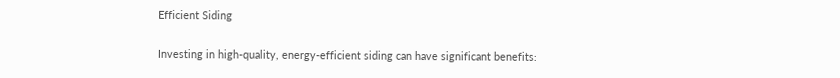Efficient Siding

Investing in high-quality, energy-efficient siding can have significant benefits: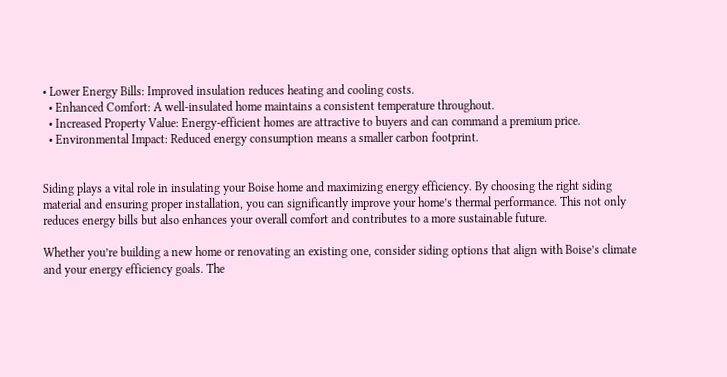• Lower Energy Bills: Improved insulation reduces heating and cooling costs.
  • Enhanced Comfort: A well-insulated home maintains a consistent temperature throughout.
  • Increased Property Value: Energy-efficient homes are attractive to buyers and can command a premium price.
  • Environmental Impact: Reduced energy consumption means a smaller carbon footprint.


Siding plays a vital role in insulating your Boise home and maximizing energy efficiency. By choosing the right siding material and ensuring proper installation, you can significantly improve your home’s thermal performance. This not only reduces energy bills but also enhances your overall comfort and contributes to a more sustainable future.

Whether you’re building a new home or renovating an existing one, consider siding options that align with Boise’s climate and your energy efficiency goals. The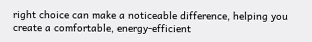right choice can make a noticeable difference, helping you create a comfortable, energy-efficient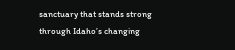sanctuary that stands strong through Idaho’s changing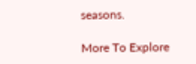seasons.

More To Explore